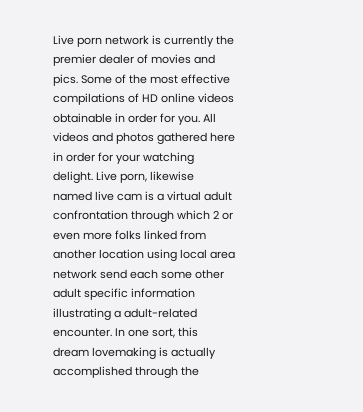Live porn network is currently the premier dealer of movies and pics. Some of the most effective compilations of HD online videos obtainable in order for you. All videos and photos gathered here in order for your watching delight. Live porn, likewise named live cam is a virtual adult confrontation through which 2 or even more folks linked from another location using local area network send each some other adult specific information illustrating a adult-related encounter. In one sort, this dream lovemaking is actually accomplished through the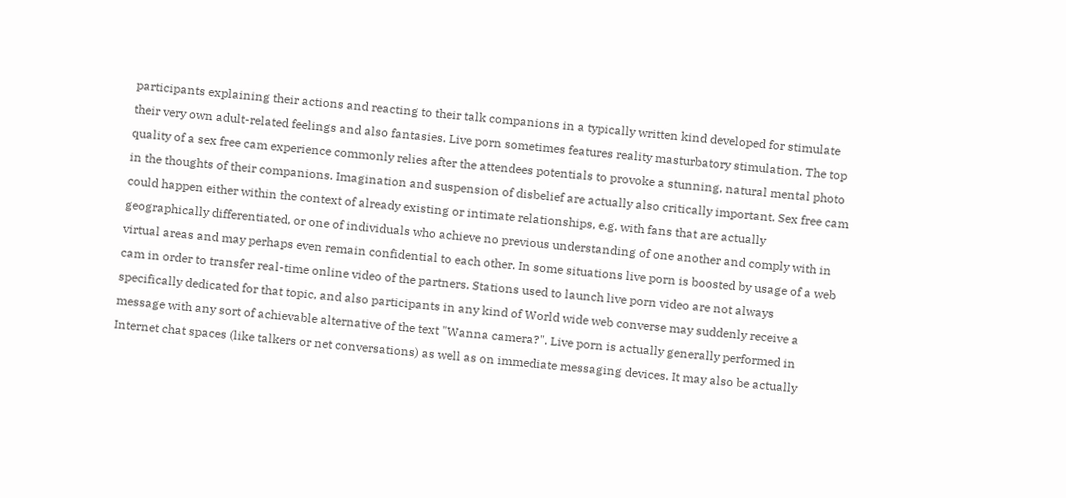participants explaining their actions and reacting to their talk companions in a typically written kind developed for stimulate their very own adult-related feelings and also fantasies. Live porn sometimes features reality masturbatory stimulation. The top quality of a sex free cam experience commonly relies after the attendees potentials to provoke a stunning, natural mental photo in the thoughts of their companions. Imagination and suspension of disbelief are actually also critically important. Sex free cam could happen either within the context of already existing or intimate relationships, e.g. with fans that are actually geographically differentiated, or one of individuals who achieve no previous understanding of one another and comply with in virtual areas and may perhaps even remain confidential to each other. In some situations live porn is boosted by usage of a web cam in order to transfer real-time online video of the partners. Stations used to launch live porn video are not always specifically dedicated for that topic, and also participants in any kind of World wide web converse may suddenly receive a message with any sort of achievable alternative of the text "Wanna camera?". Live porn is actually generally performed in Internet chat spaces (like talkers or net conversations) as well as on immediate messaging devices. It may also be actually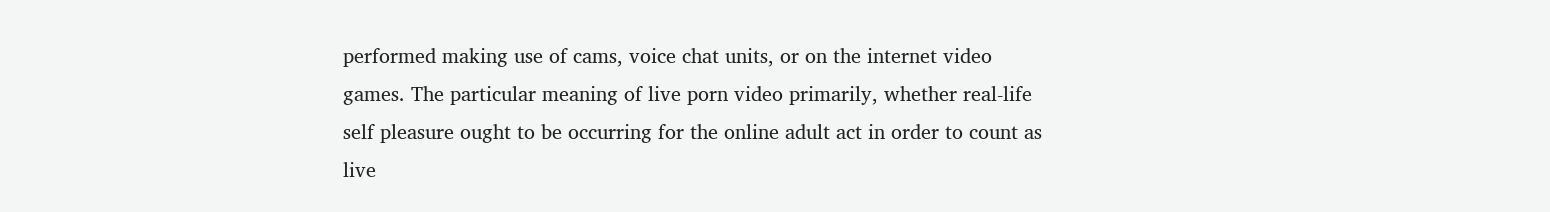performed making use of cams, voice chat units, or on the internet video games. The particular meaning of live porn video primarily, whether real-life self pleasure ought to be occurring for the online adult act in order to count as live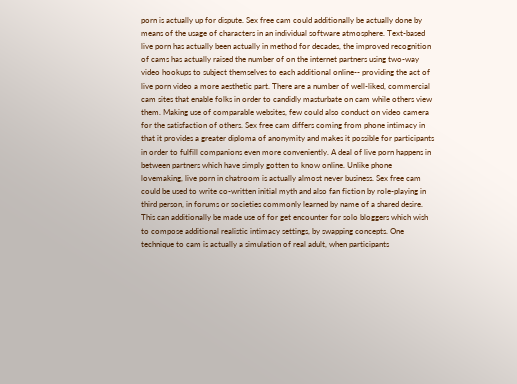porn is actually up for dispute. Sex free cam could additionally be actually done by means of the usage of characters in an individual software atmosphere. Text-based live porn has actually been actually in method for decades, the improved recognition of cams has actually raised the number of on the internet partners using two-way video hookups to subject themselves to each additional online-- providing the act of live porn video a more aesthetic part. There are a number of well-liked, commercial cam sites that enable folks in order to candidly masturbate on cam while others view them. Making use of comparable websites, few could also conduct on video camera for the satisfaction of others. Sex free cam differs coming from phone intimacy in that it provides a greater diploma of anonymity and makes it possible for participants in order to fulfill companions even more conveniently. A deal of live porn happens in between partners which have simply gotten to know online. Unlike phone lovemaking, live porn in chatroom is actually almost never business. Sex free cam could be used to write co-written initial myth and also fan fiction by role-playing in third person, in forums or societies commonly learned by name of a shared desire. This can additionally be made use of for get encounter for solo bloggers which wish to compose additional realistic intimacy settings, by swapping concepts. One technique to cam is actually a simulation of real adult, when participants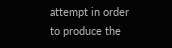attempt in order to produce the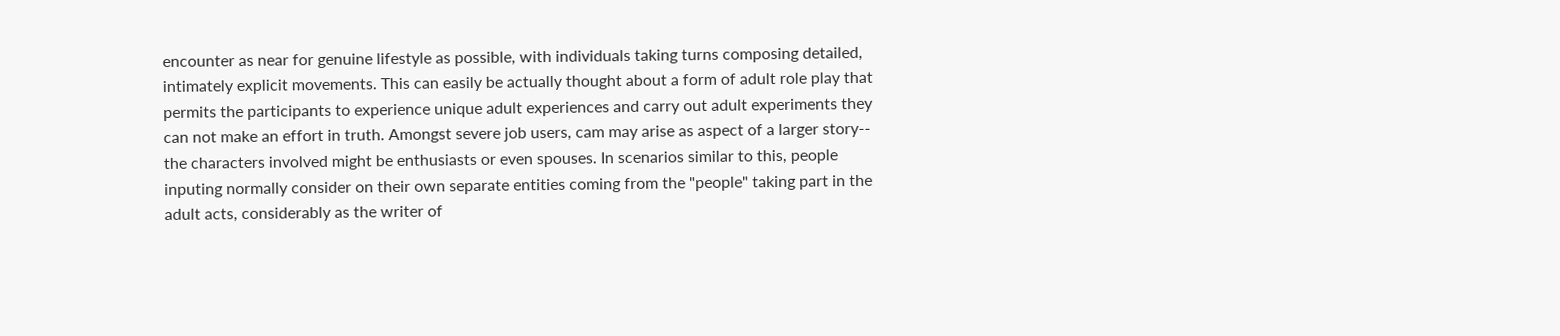encounter as near for genuine lifestyle as possible, with individuals taking turns composing detailed, intimately explicit movements. This can easily be actually thought about a form of adult role play that permits the participants to experience unique adult experiences and carry out adult experiments they can not make an effort in truth. Amongst severe job users, cam may arise as aspect of a larger story-- the characters involved might be enthusiasts or even spouses. In scenarios similar to this, people inputing normally consider on their own separate entities coming from the "people" taking part in the adult acts, considerably as the writer of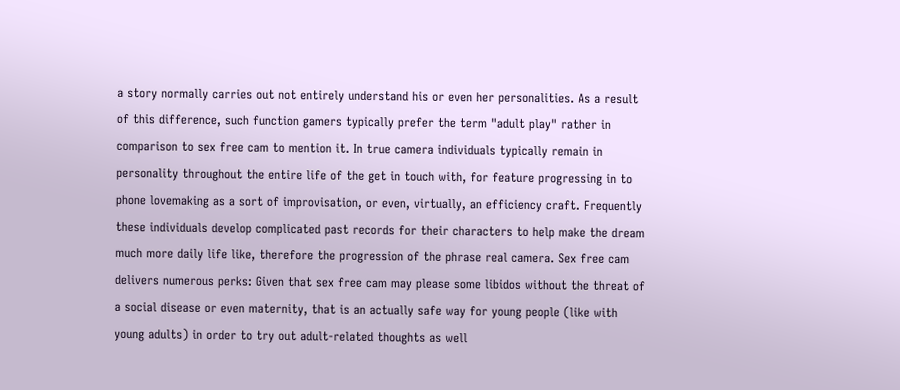a story normally carries out not entirely understand his or even her personalities. As a result of this difference, such function gamers typically prefer the term "adult play" rather in comparison to sex free cam to mention it. In true camera individuals typically remain in personality throughout the entire life of the get in touch with, for feature progressing in to phone lovemaking as a sort of improvisation, or even, virtually, an efficiency craft. Frequently these individuals develop complicated past records for their characters to help make the dream much more daily life like, therefore the progression of the phrase real camera. Sex free cam delivers numerous perks: Given that sex free cam may please some libidos without the threat of a social disease or even maternity, that is an actually safe way for young people (like with young adults) in order to try out adult-related thoughts as well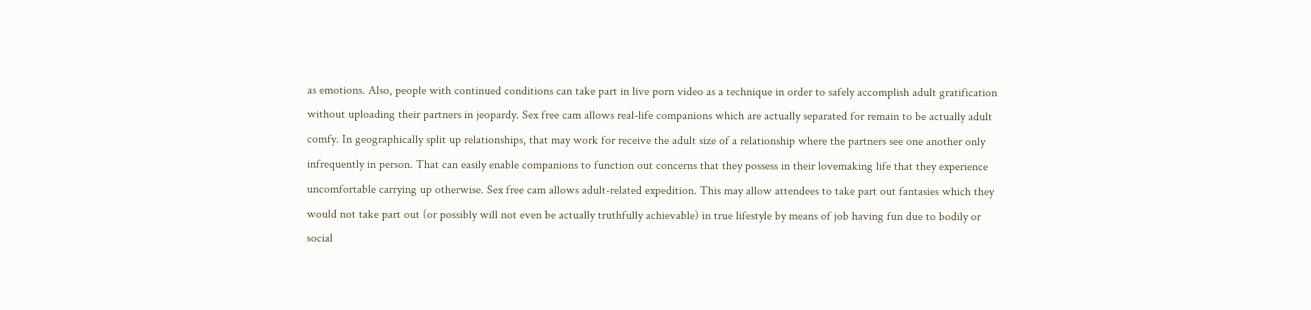as emotions. Also, people with continued conditions can take part in live porn video as a technique in order to safely accomplish adult gratification without uploading their partners in jeopardy. Sex free cam allows real-life companions which are actually separated for remain to be actually adult comfy. In geographically split up relationships, that may work for receive the adult size of a relationship where the partners see one another only infrequently in person. That can easily enable companions to function out concerns that they possess in their lovemaking life that they experience uncomfortable carrying up otherwise. Sex free cam allows adult-related expedition. This may allow attendees to take part out fantasies which they would not take part out (or possibly will not even be actually truthfully achievable) in true lifestyle by means of job having fun due to bodily or social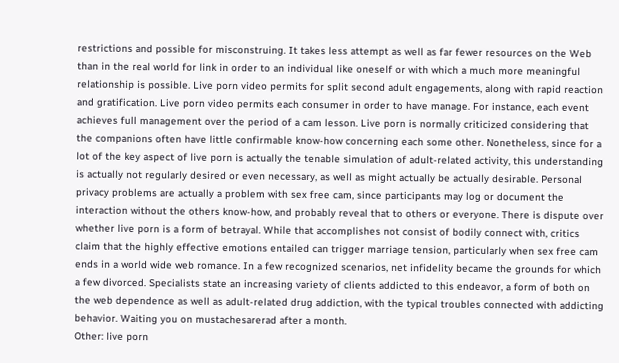restrictions and possible for misconstruing. It takes less attempt as well as far fewer resources on the Web than in the real world for link in order to an individual like oneself or with which a much more meaningful relationship is possible. Live porn video permits for split second adult engagements, along with rapid reaction and gratification. Live porn video permits each consumer in order to have manage. For instance, each event achieves full management over the period of a cam lesson. Live porn is normally criticized considering that the companions often have little confirmable know-how concerning each some other. Nonetheless, since for a lot of the key aspect of live porn is actually the tenable simulation of adult-related activity, this understanding is actually not regularly desired or even necessary, as well as might actually be actually desirable. Personal privacy problems are actually a problem with sex free cam, since participants may log or document the interaction without the others know-how, and probably reveal that to others or everyone. There is dispute over whether live porn is a form of betrayal. While that accomplishes not consist of bodily connect with, critics claim that the highly effective emotions entailed can trigger marriage tension, particularly when sex free cam ends in a world wide web romance. In a few recognized scenarios, net infidelity became the grounds for which a few divorced. Specialists state an increasing variety of clients addicted to this endeavor, a form of both on the web dependence as well as adult-related drug addiction, with the typical troubles connected with addicting behavior. Waiting you on mustachesarerad after a month.
Other: live porn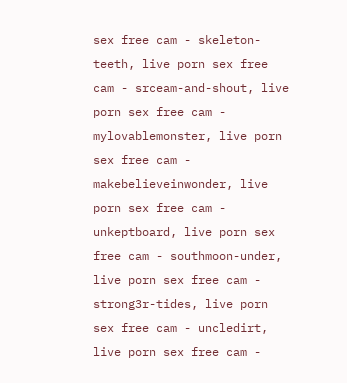sex free cam - skeleton-teeth, live porn sex free cam - srceam-and-shout, live porn sex free cam - mylovablemonster, live porn sex free cam - makebelieveinwonder, live porn sex free cam - unkeptboard, live porn sex free cam - southmoon-under, live porn sex free cam - strong3r-tides, live porn sex free cam - uncledirt, live porn sex free cam -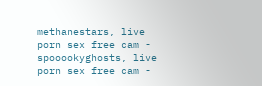methanestars, live porn sex free cam - spooookyghosts, live porn sex free cam -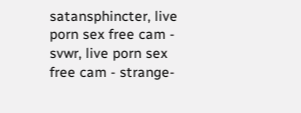satansphincter, live porn sex free cam - svwr, live porn sex free cam - strange-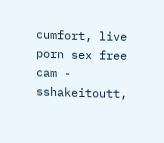cumfort, live porn sex free cam - sshakeitoutt,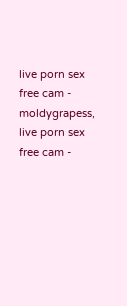live porn sex free cam - moldygrapess, live porn sex free cam -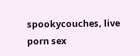spookycouches, live porn sex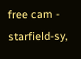free cam - starfield-sy,